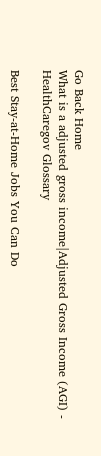Go Back Home
What is a adjusted gross income|Adjusted Gross Income (AGI) - HealthCaregov Glossary

Best Stay-at-Home Jobs You Can Do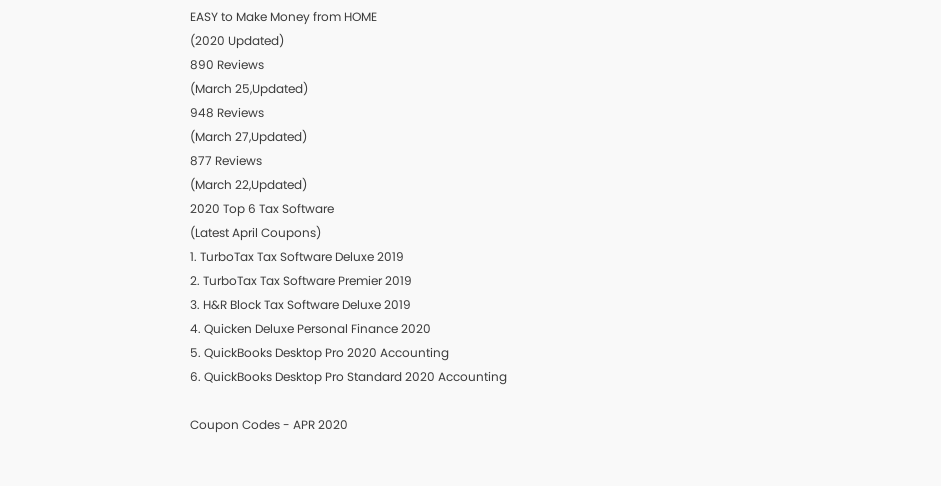EASY to Make Money from HOME
(2020 Updated)
890 Reviews
(March 25,Updated)
948 Reviews
(March 27,Updated)
877 Reviews
(March 22,Updated)
2020 Top 6 Tax Software
(Latest April Coupons)
1. TurboTax Tax Software Deluxe 2019
2. TurboTax Tax Software Premier 2019
3. H&R Block Tax Software Deluxe 2019
4. Quicken Deluxe Personal Finance 2020
5. QuickBooks Desktop Pro 2020 Accounting
6. QuickBooks Desktop Pro Standard 2020 Accounting

Coupon Codes - APR 2020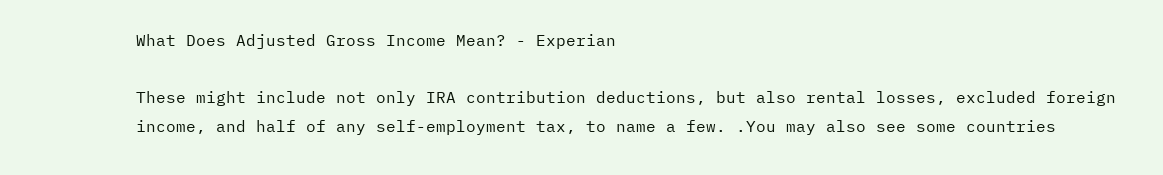What Does Adjusted Gross Income Mean? - Experian

These might include not only IRA contribution deductions, but also rental losses, excluded foreign income, and half of any self-employment tax, to name a few. .You may also see some countries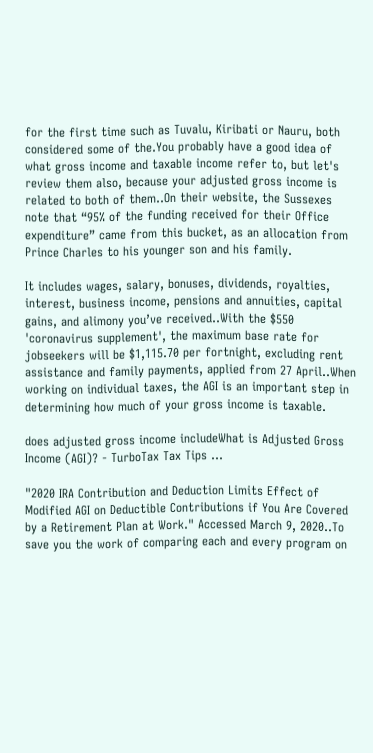for the first time such as Tuvalu, Kiribati or Nauru, both considered some of the.You probably have a good idea of what gross income and taxable income refer to, but let's review them also, because your adjusted gross income is related to both of them..On their website, the Sussexes note that “95% of the funding received for their Office expenditure” came from this bucket, as an allocation from Prince Charles to his younger son and his family.

It includes wages, salary, bonuses, dividends, royalties, interest, business income, pensions and annuities, capital gains, and alimony you’ve received..With the $550 'coronavirus supplement', the maximum base rate for jobseekers will be $1,115.70 per fortnight, excluding rent assistance and family payments, applied from 27 April..When working on individual taxes, the AGI is an important step in determining how much of your gross income is taxable.

does adjusted gross income includeWhat is Adjusted Gross Income (AGI)? - TurboTax Tax Tips ...

"2020 IRA Contribution and Deduction Limits Effect of Modified AGI on Deductible Contributions if You Are Covered by a Retirement Plan at Work." Accessed March 9, 2020..To save you the work of comparing each and every program on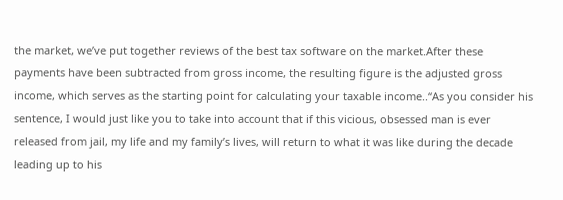the market, we’ve put together reviews of the best tax software on the market.After these payments have been subtracted from gross income, the resulting figure is the adjusted gross income, which serves as the starting point for calculating your taxable income..“As you consider his sentence, I would just like you to take into account that if this vicious, obsessed man is ever released from jail, my life and my family’s lives, will return to what it was like during the decade leading up to his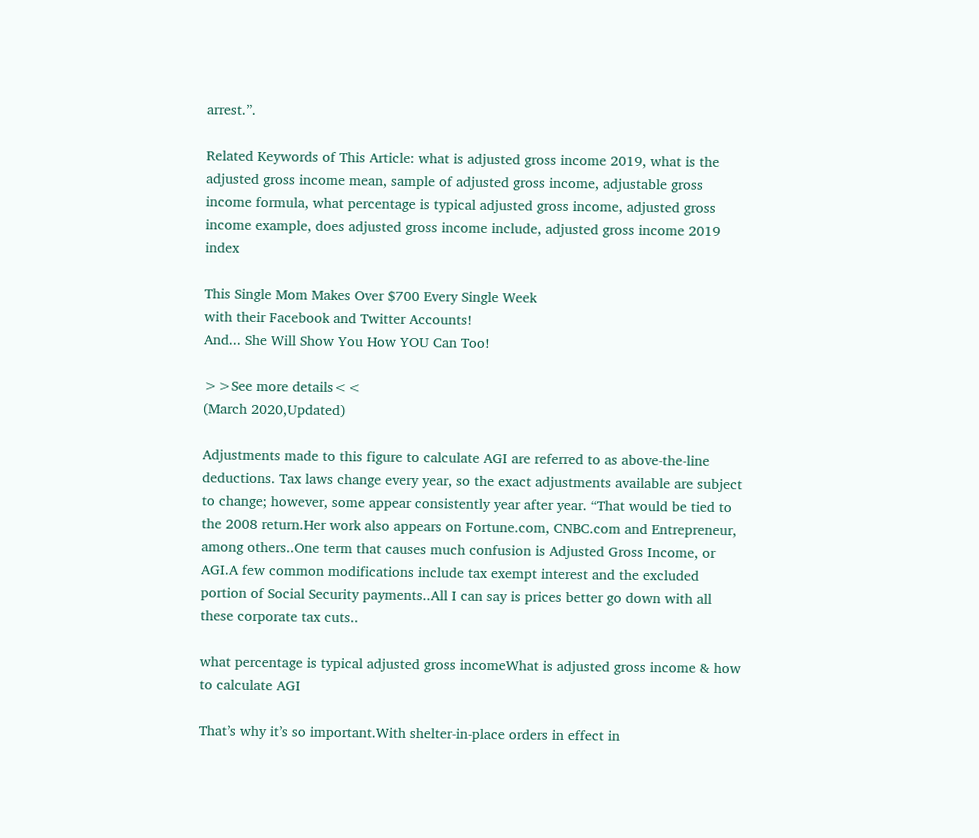arrest.”.

Related Keywords of This Article: what is adjusted gross income 2019, what is the adjusted gross income mean, sample of adjusted gross income, adjustable gross income formula, what percentage is typical adjusted gross income, adjusted gross income example, does adjusted gross income include, adjusted gross income 2019 index

This Single Mom Makes Over $700 Every Single Week
with their Facebook and Twitter Accounts!
And... She Will Show You How YOU Can Too!

>>See more details<<
(March 2020,Updated)

Adjustments made to this figure to calculate AGI are referred to as above-the-line deductions. Tax laws change every year, so the exact adjustments available are subject to change; however, some appear consistently year after year. “That would be tied to the 2008 return.Her work also appears on Fortune.com, CNBC.com and Entrepreneur, among others..One term that causes much confusion is Adjusted Gross Income, or AGI.A few common modifications include tax exempt interest and the excluded portion of Social Security payments..All I can say is prices better go down with all these corporate tax cuts..

what percentage is typical adjusted gross incomeWhat is adjusted gross income & how to calculate AGI

That’s why it’s so important.With shelter-in-place orders in effect in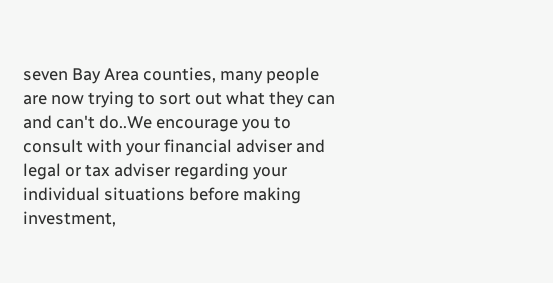seven Bay Area counties, many people are now trying to sort out what they can and can't do..We encourage you to consult with your financial adviser and legal or tax adviser regarding your individual situations before making investment,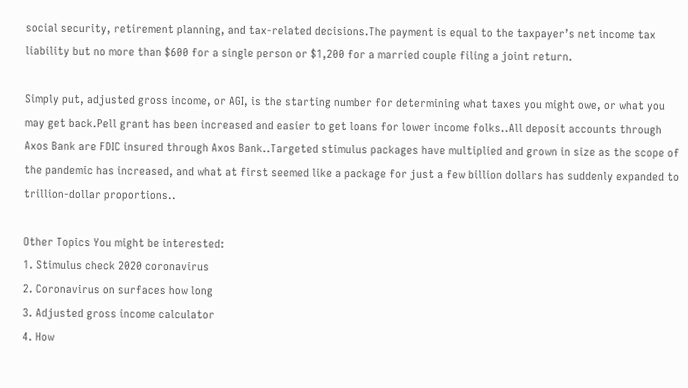social security, retirement planning, and tax-related decisions.The payment is equal to the taxpayer’s net income tax liability but no more than $600 for a single person or $1,200 for a married couple filing a joint return.

Simply put, adjusted gross income, or AGI, is the starting number for determining what taxes you might owe, or what you may get back.Pell grant has been increased and easier to get loans for lower income folks..All deposit accounts through Axos Bank are FDIC insured through Axos Bank..Targeted stimulus packages have multiplied and grown in size as the scope of the pandemic has increased, and what at first seemed like a package for just a few billion dollars has suddenly expanded to trillion-dollar proportions..

Other Topics You might be interested:
1. Stimulus check 2020 coronavirus
2. Coronavirus on surfaces how long
3. Adjusted gross income calculator
4. How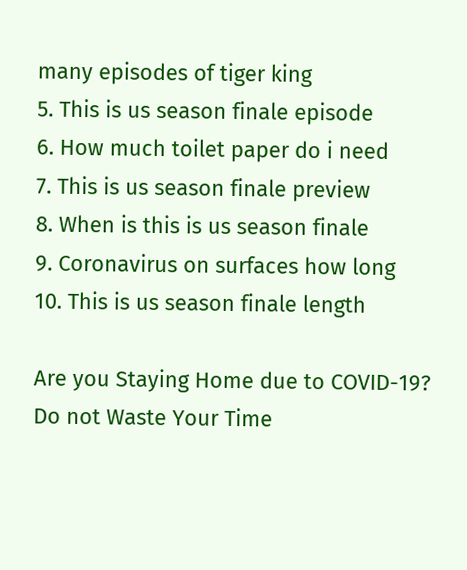many episodes of tiger king
5. This is us season finale episode
6. How much toilet paper do i need
7. This is us season finale preview
8. When is this is us season finale
9. Coronavirus on surfaces how long
10. This is us season finale length

Are you Staying Home due to COVID-19?
Do not Waste Your Time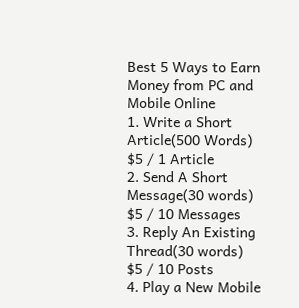Best 5 Ways to Earn Money from PC and Mobile Online
1. Write a Short Article(500 Words)
$5 / 1 Article
2. Send A Short Message(30 words)
$5 / 10 Messages
3. Reply An Existing Thread(30 words)
$5 / 10 Posts
4. Play a New Mobile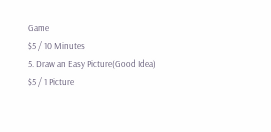Game
$5 / 10 Minutes
5. Draw an Easy Picture(Good Idea)
$5 / 1 Picture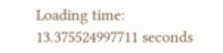Loading time: 13.375524997711 seconds